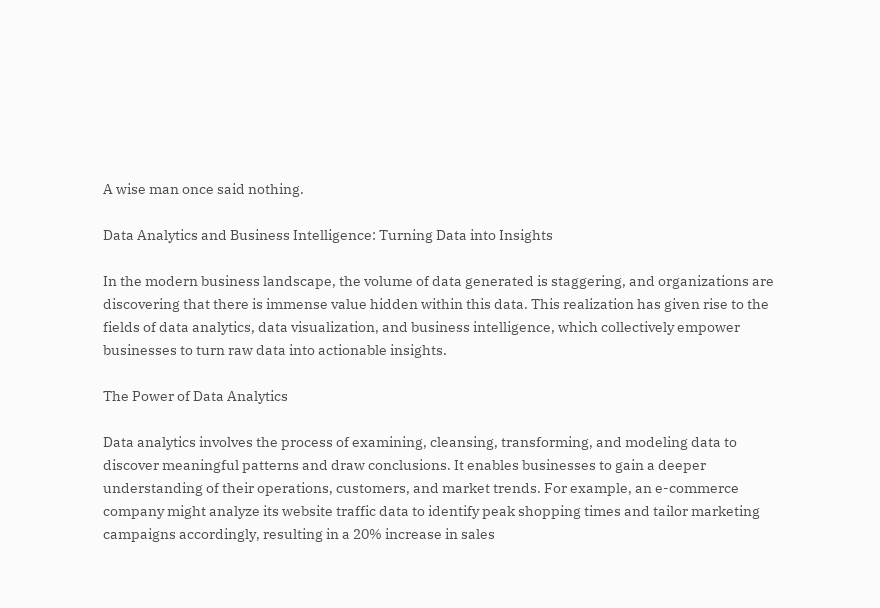A wise man once said nothing.

Data Analytics and Business Intelligence: Turning Data into Insights

In the modern business landscape, the volume of data generated is staggering, and organizations are discovering that there is immense value hidden within this data. This realization has given rise to the fields of data analytics, data visualization, and business intelligence, which collectively empower businesses to turn raw data into actionable insights.

The Power of Data Analytics

Data analytics involves the process of examining, cleansing, transforming, and modeling data to discover meaningful patterns and draw conclusions. It enables businesses to gain a deeper understanding of their operations, customers, and market trends. For example, an e-commerce company might analyze its website traffic data to identify peak shopping times and tailor marketing campaigns accordingly, resulting in a 20% increase in sales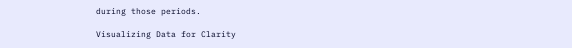during those periods.

Visualizing Data for Clarity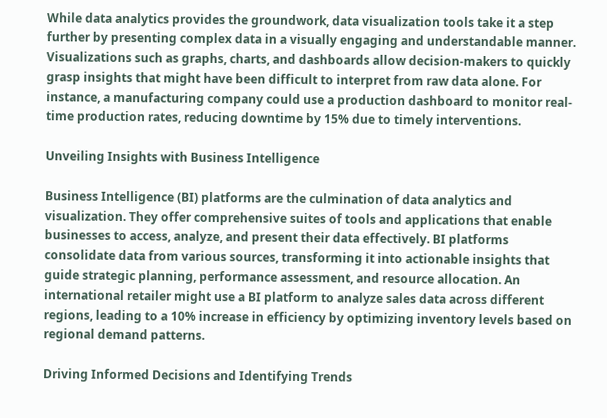While data analytics provides the groundwork, data visualization tools take it a step further by presenting complex data in a visually engaging and understandable manner. Visualizations such as graphs, charts, and dashboards allow decision-makers to quickly grasp insights that might have been difficult to interpret from raw data alone. For instance, a manufacturing company could use a production dashboard to monitor real-time production rates, reducing downtime by 15% due to timely interventions.

Unveiling Insights with Business Intelligence

Business Intelligence (BI) platforms are the culmination of data analytics and visualization. They offer comprehensive suites of tools and applications that enable businesses to access, analyze, and present their data effectively. BI platforms consolidate data from various sources, transforming it into actionable insights that guide strategic planning, performance assessment, and resource allocation. An international retailer might use a BI platform to analyze sales data across different regions, leading to a 10% increase in efficiency by optimizing inventory levels based on regional demand patterns.

Driving Informed Decisions and Identifying Trends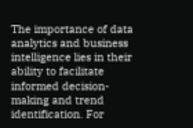The importance of data analytics and business intelligence lies in their ability to facilitate informed decision-making and trend identification. For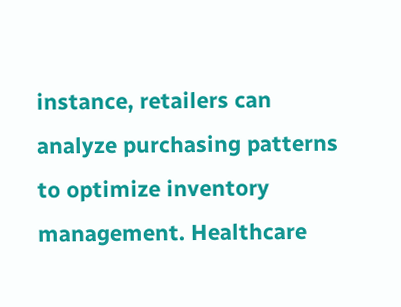instance, retailers can analyze purchasing patterns to optimize inventory management. Healthcare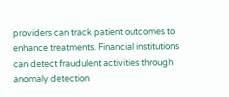providers can track patient outcomes to enhance treatments. Financial institutions can detect fraudulent activities through anomaly detection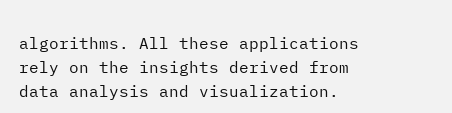algorithms. All these applications rely on the insights derived from data analysis and visualization.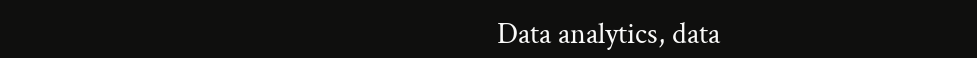Data analytics, data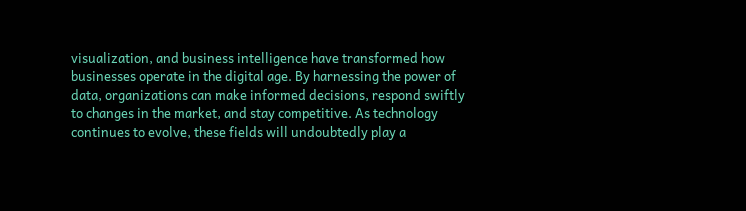visualization, and business intelligence have transformed how businesses operate in the digital age. By harnessing the power of data, organizations can make informed decisions, respond swiftly to changes in the market, and stay competitive. As technology continues to evolve, these fields will undoubtedly play a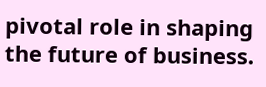pivotal role in shaping the future of business.